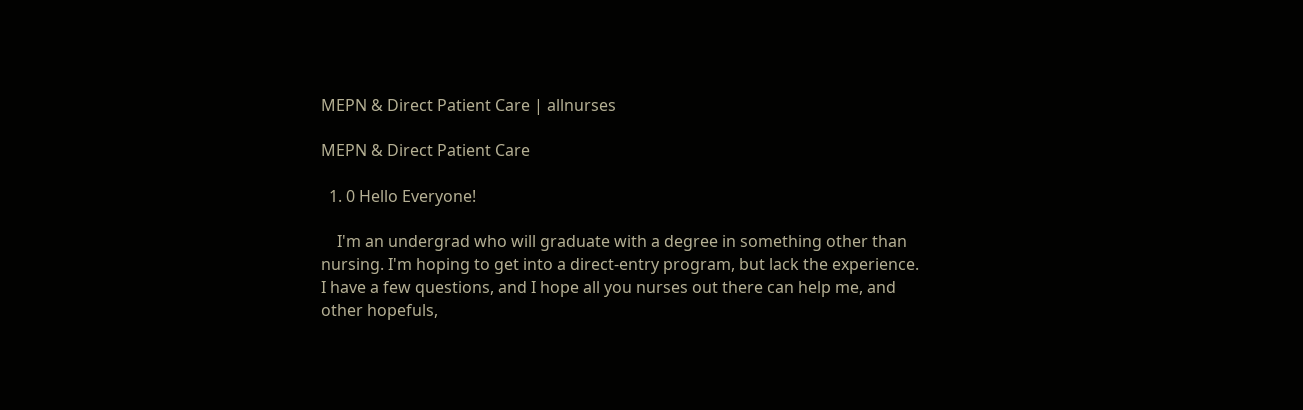MEPN & Direct Patient Care | allnurses

MEPN & Direct Patient Care

  1. 0 Hello Everyone!

    I'm an undergrad who will graduate with a degree in something other than nursing. I'm hoping to get into a direct-entry program, but lack the experience. I have a few questions, and I hope all you nurses out there can help me, and other hopefuls,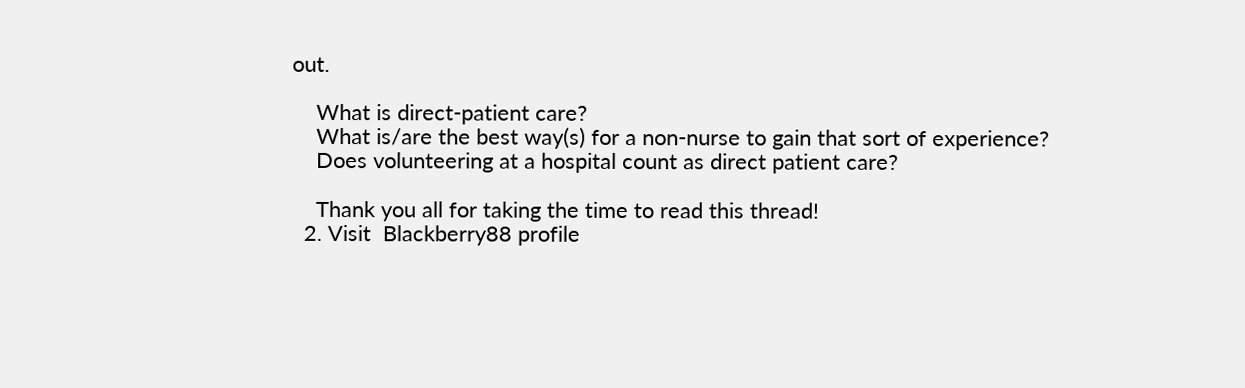out.

    What is direct-patient care?
    What is/are the best way(s) for a non-nurse to gain that sort of experience?
    Does volunteering at a hospital count as direct patient care?

    Thank you all for taking the time to read this thread!
  2. Visit  Blackberry88 profile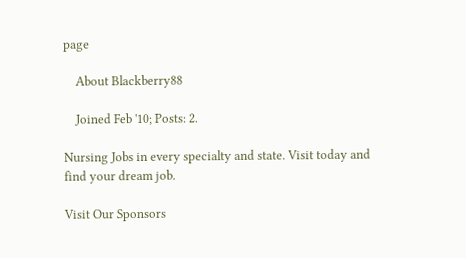page

    About Blackberry88

    Joined Feb '10; Posts: 2.

Nursing Jobs in every specialty and state. Visit today and find your dream job.

Visit Our Sponsors